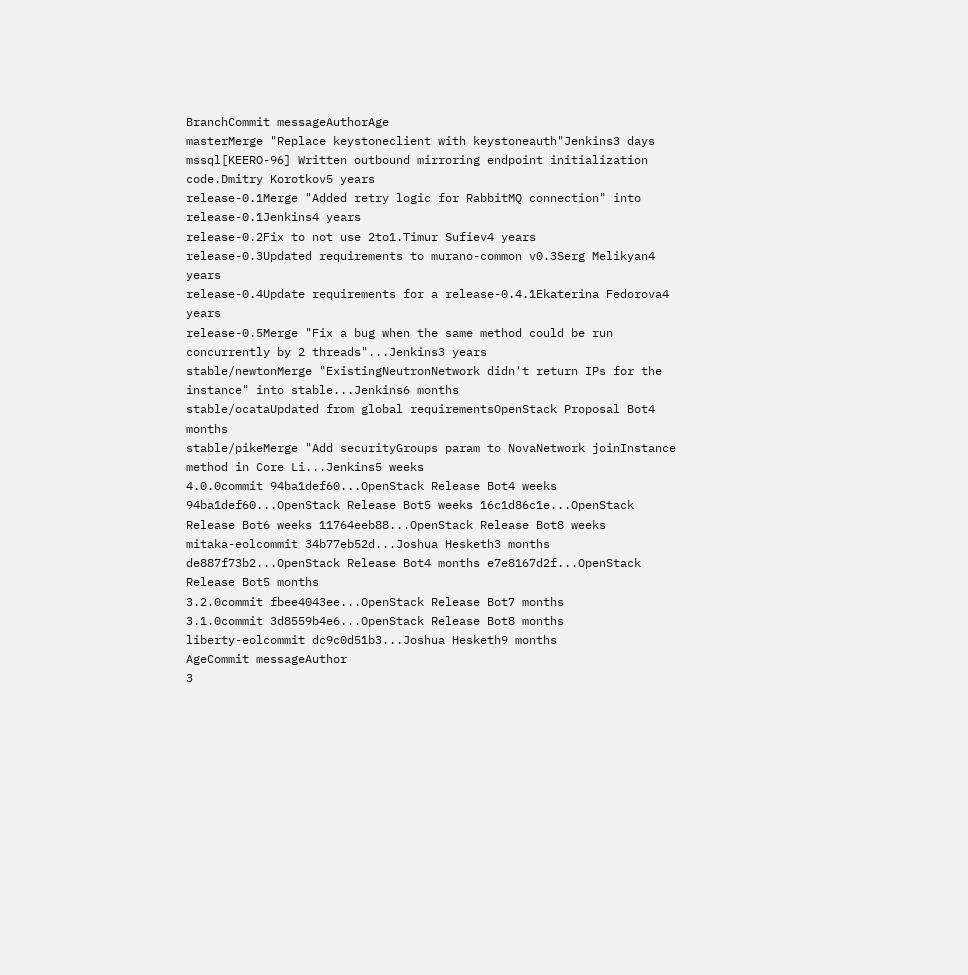BranchCommit messageAuthorAge
masterMerge "Replace keystoneclient with keystoneauth"Jenkins3 days
mssql[KEERO-96] Written outbound mirroring endpoint initialization code.Dmitry Korotkov5 years
release-0.1Merge "Added retry logic for RabbitMQ connection" into release-0.1Jenkins4 years
release-0.2Fix to not use 2to1.Timur Sufiev4 years
release-0.3Updated requirements to murano-common v0.3Serg Melikyan4 years
release-0.4Update requirements for a release-0.4.1Ekaterina Fedorova4 years
release-0.5Merge "Fix a bug when the same method could be run concurrently by 2 threads"...Jenkins3 years
stable/newtonMerge "ExistingNeutronNetwork didn't return IPs for the instance" into stable...Jenkins6 months
stable/ocataUpdated from global requirementsOpenStack Proposal Bot4 months
stable/pikeMerge "Add securityGroups param to NovaNetwork joinInstance method in Core Li...Jenkins5 weeks
4.0.0commit 94ba1def60...OpenStack Release Bot4 weeks 94ba1def60...OpenStack Release Bot5 weeks 16c1d86c1e...OpenStack Release Bot6 weeks 11764eeb88...OpenStack Release Bot8 weeks
mitaka-eolcommit 34b77eb52d...Joshua Hesketh3 months de887f73b2...OpenStack Release Bot4 months e7e8167d2f...OpenStack Release Bot5 months
3.2.0commit fbee4043ee...OpenStack Release Bot7 months
3.1.0commit 3d8559b4e6...OpenStack Release Bot8 months
liberty-eolcommit dc9c0d51b3...Joshua Hesketh9 months
AgeCommit messageAuthor
3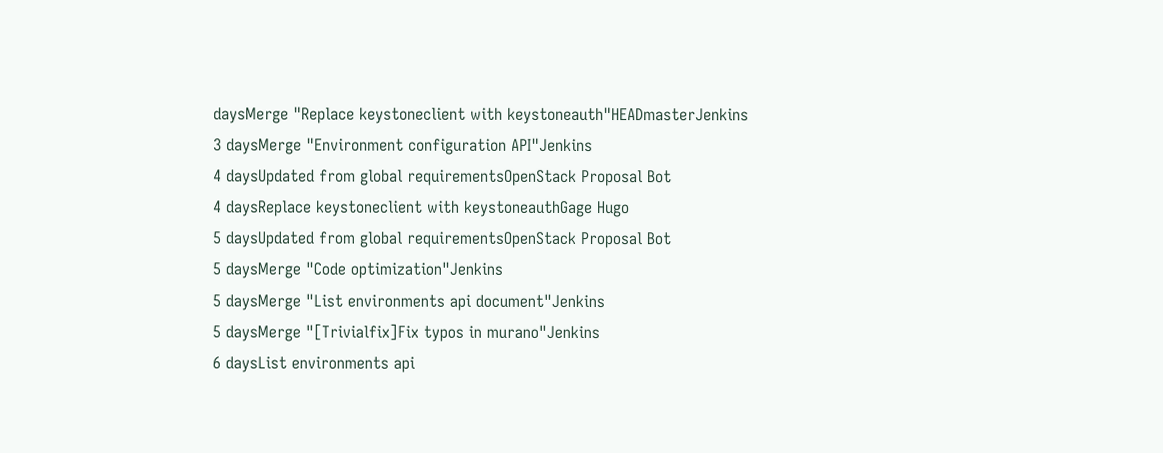daysMerge "Replace keystoneclient with keystoneauth"HEADmasterJenkins
3 daysMerge "Environment configuration API"Jenkins
4 daysUpdated from global requirementsOpenStack Proposal Bot
4 daysReplace keystoneclient with keystoneauthGage Hugo
5 daysUpdated from global requirementsOpenStack Proposal Bot
5 daysMerge "Code optimization"Jenkins
5 daysMerge "List environments api document"Jenkins
5 daysMerge "[Trivialfix]Fix typos in murano"Jenkins
6 daysList environments api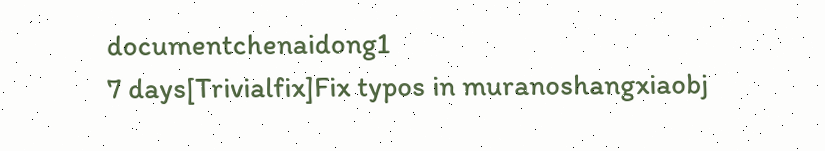documentchenaidong1
7 days[Trivialfix]Fix typos in muranoshangxiaobj